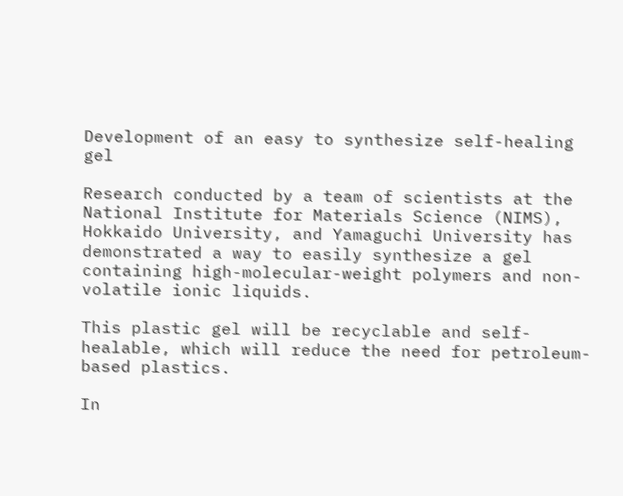Development of an easy to synthesize self-healing gel

Research conducted by a team of scientists at the National Institute for Materials Science (NIMS), Hokkaido University, and Yamaguchi University has demonstrated a way to easily synthesize a gel containing high-molecular-weight polymers and non-volatile ionic liquids.

This plastic gel will be recyclable and self-healable, which will reduce the need for petroleum-based plastics.

In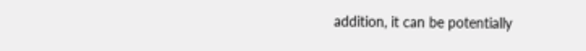addition, it can be potentially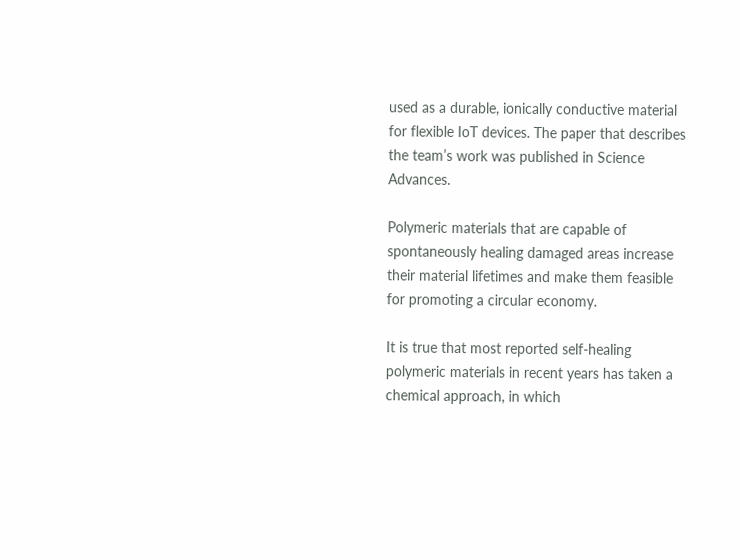used as a durable, ionically conductive material for flexible IoT devices. The paper that describes the team’s work was published in Science Advances.

Polymeric materials that are capable of spontaneously healing damaged areas increase their material lifetimes and make them feasible for promoting a circular economy.

It is true that most reported self-healing polymeric materials in recent years has taken a chemical approach, in which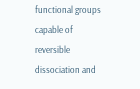functional groups capable of reversible dissociation and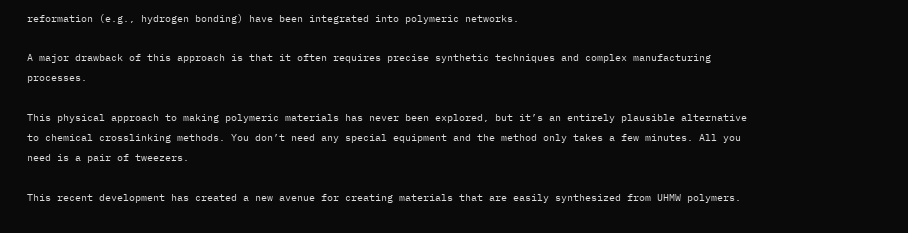reformation (e.g., hydrogen bonding) have been integrated into polymeric networks.

A major drawback of this approach is that it often requires precise synthetic techniques and complex manufacturing processes.

This physical approach to making polymeric materials has never been explored, but it’s an entirely plausible alternative to chemical crosslinking methods. You don’t need any special equipment and the method only takes a few minutes. All you need is a pair of tweezers.

This recent development has created a new avenue for creating materials that are easily synthesized from UHMW polymers.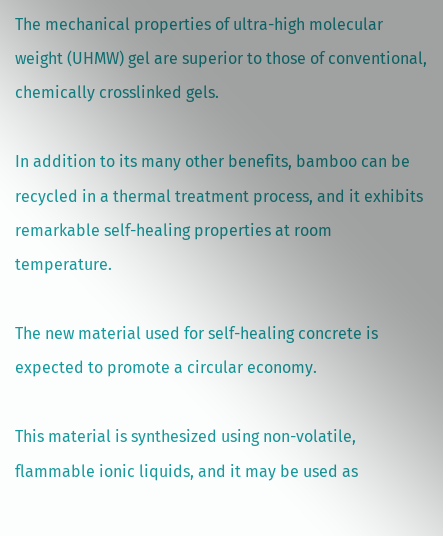The mechanical properties of ultra-high molecular weight (UHMW) gel are superior to those of conventional, chemically crosslinked gels.

In addition to its many other benefits, bamboo can be recycled in a thermal treatment process, and it exhibits remarkable self-healing properties at room temperature.

The new material used for self-healing concrete is expected to promote a circular economy.

This material is synthesized using non-volatile, flammable ionic liquids, and it may be used as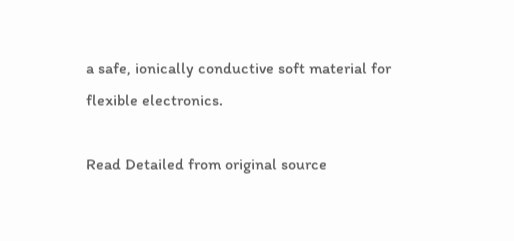a safe, ionically conductive soft material for flexible electronics.

Read Detailed from original source